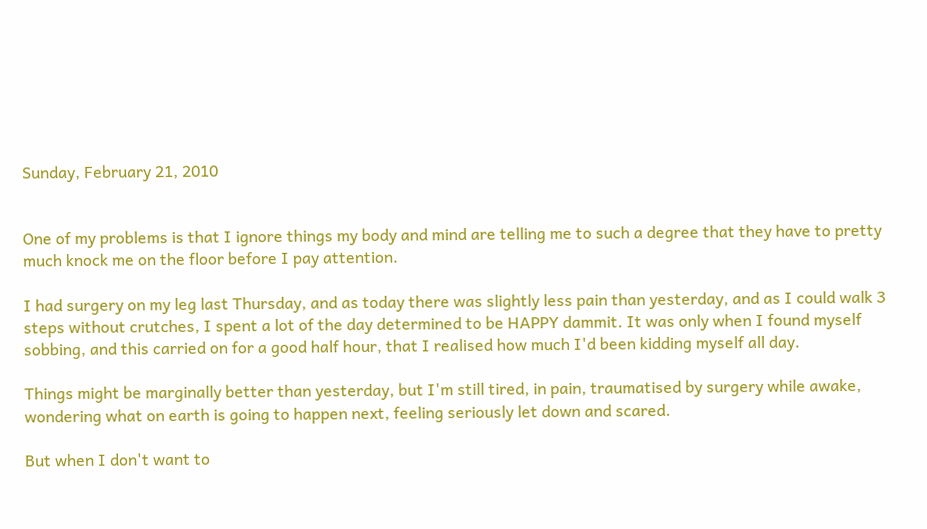Sunday, February 21, 2010


One of my problems is that I ignore things my body and mind are telling me to such a degree that they have to pretty much knock me on the floor before I pay attention.

I had surgery on my leg last Thursday, and as today there was slightly less pain than yesterday, and as I could walk 3 steps without crutches, I spent a lot of the day determined to be HAPPY dammit. It was only when I found myself sobbing, and this carried on for a good half hour, that I realised how much I'd been kidding myself all day.

Things might be marginally better than yesterday, but I'm still tired, in pain, traumatised by surgery while awake, wondering what on earth is going to happen next, feeling seriously let down and scared.

But when I don't want to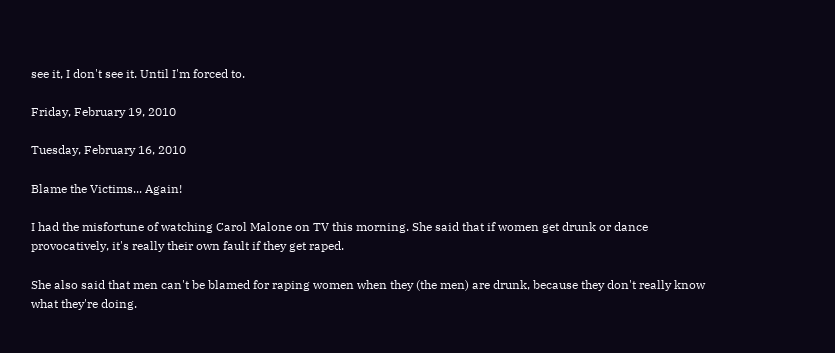see it, I don't see it. Until I'm forced to.

Friday, February 19, 2010

Tuesday, February 16, 2010

Blame the Victims... Again!

I had the misfortune of watching Carol Malone on TV this morning. She said that if women get drunk or dance provocatively, it's really their own fault if they get raped.

She also said that men can't be blamed for raping women when they (the men) are drunk, because they don't really know what they're doing.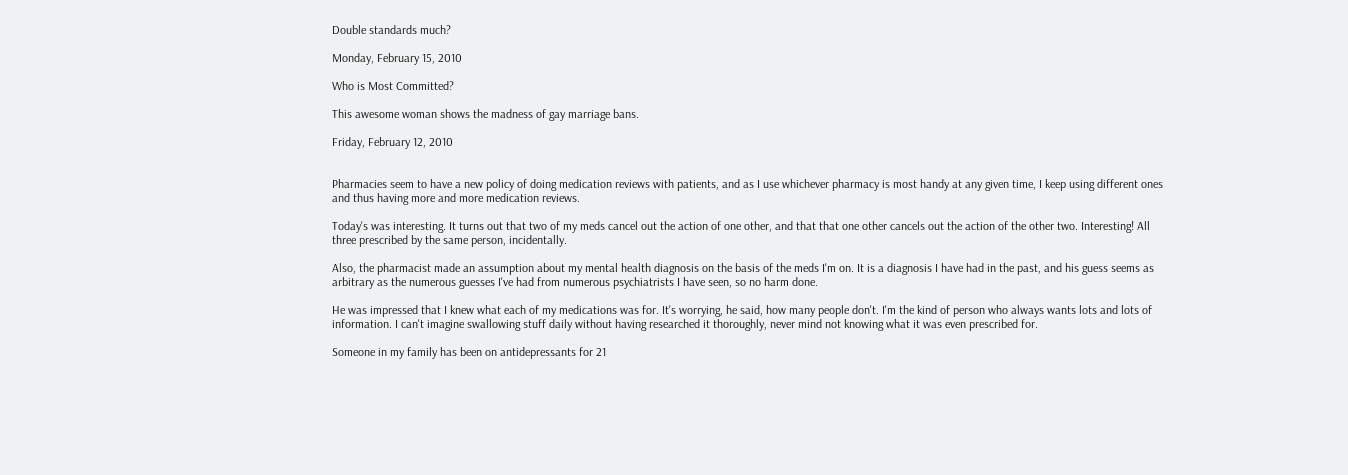Double standards much?

Monday, February 15, 2010

Who is Most Committed?

This awesome woman shows the madness of gay marriage bans.

Friday, February 12, 2010


Pharmacies seem to have a new policy of doing medication reviews with patients, and as I use whichever pharmacy is most handy at any given time, I keep using different ones and thus having more and more medication reviews.

Today's was interesting. It turns out that two of my meds cancel out the action of one other, and that that one other cancels out the action of the other two. Interesting! All three prescribed by the same person, incidentally.

Also, the pharmacist made an assumption about my mental health diagnosis on the basis of the meds I'm on. It is a diagnosis I have had in the past, and his guess seems as arbitrary as the numerous guesses I've had from numerous psychiatrists I have seen, so no harm done.

He was impressed that I knew what each of my medications was for. It's worrying, he said, how many people don't. I'm the kind of person who always wants lots and lots of information. I can't imagine swallowing stuff daily without having researched it thoroughly, never mind not knowing what it was even prescribed for.

Someone in my family has been on antidepressants for 21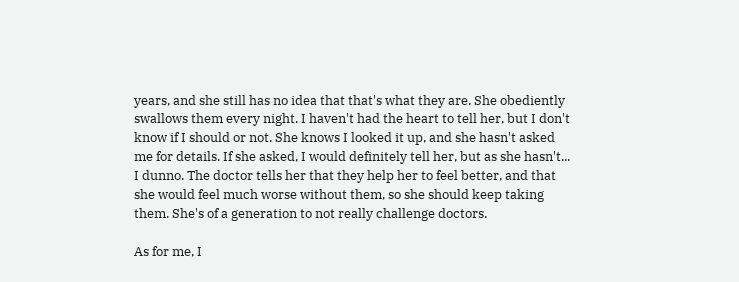years, and she still has no idea that that's what they are. She obediently swallows them every night. I haven't had the heart to tell her, but I don't know if I should or not. She knows I looked it up, and she hasn't asked me for details. If she asked, I would definitely tell her, but as she hasn't... I dunno. The doctor tells her that they help her to feel better, and that she would feel much worse without them, so she should keep taking them. She's of a generation to not really challenge doctors.

As for me, I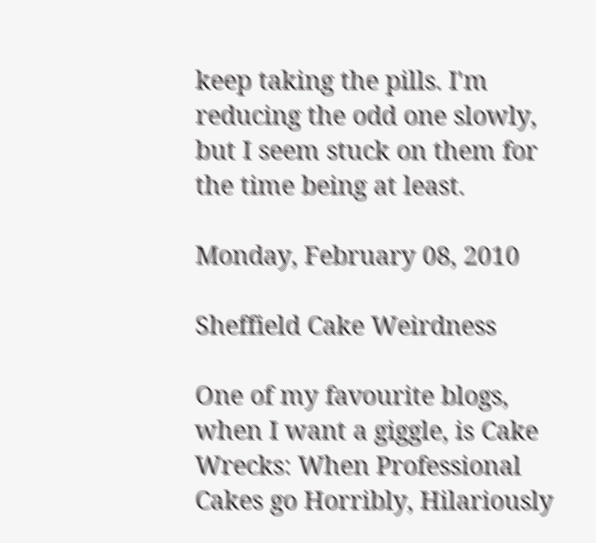keep taking the pills. I'm reducing the odd one slowly, but I seem stuck on them for the time being at least.

Monday, February 08, 2010

Sheffield Cake Weirdness

One of my favourite blogs, when I want a giggle, is Cake Wrecks: When Professional Cakes go Horribly, Hilariously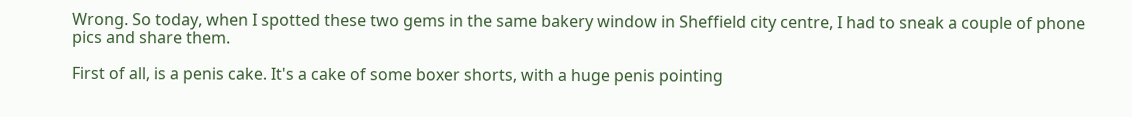Wrong. So today, when I spotted these two gems in the same bakery window in Sheffield city centre, I had to sneak a couple of phone pics and share them.

First of all, is a penis cake. It's a cake of some boxer shorts, with a huge penis pointing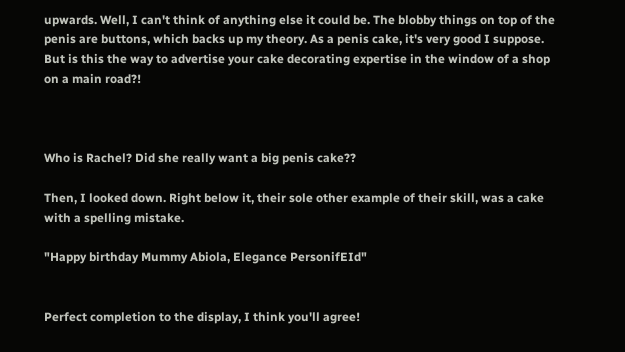upwards. Well, I can't think of anything else it could be. The blobby things on top of the penis are buttons, which backs up my theory. As a penis cake, it's very good I suppose. But is this the way to advertise your cake decorating expertise in the window of a shop on a main road?!



Who is Rachel? Did she really want a big penis cake??

Then, I looked down. Right below it, their sole other example of their skill, was a cake with a spelling mistake.

"Happy birthday Mummy Abiola, Elegance PersonifEId"


Perfect completion to the display, I think you'll agree!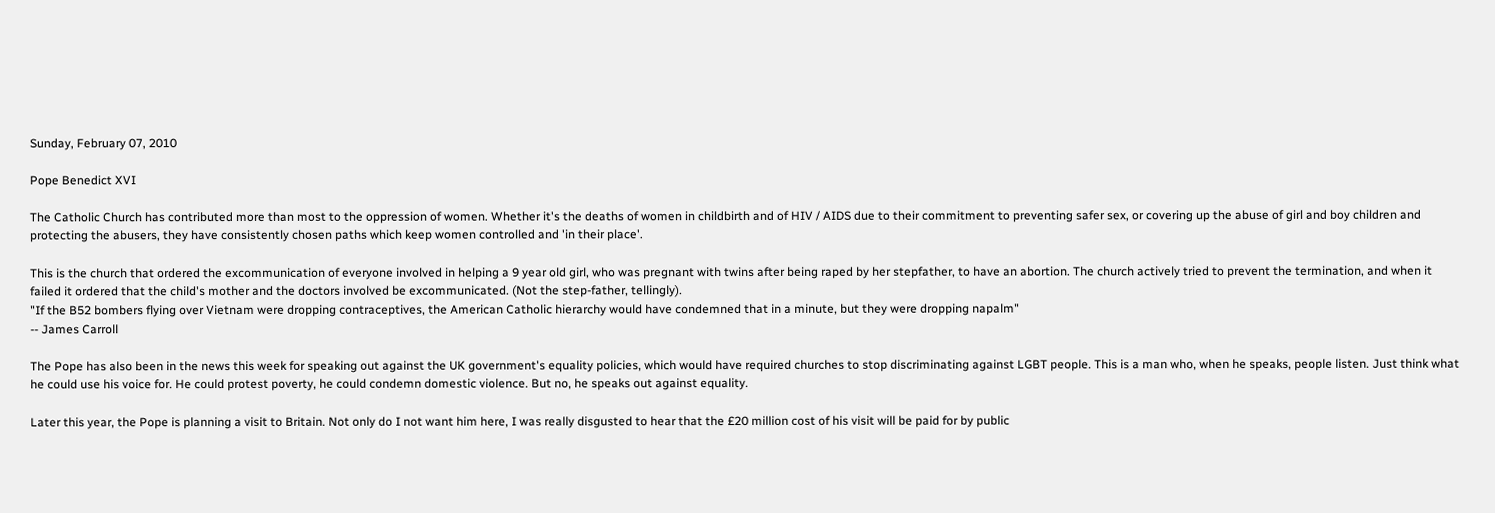Sunday, February 07, 2010

Pope Benedict XVI

The Catholic Church has contributed more than most to the oppression of women. Whether it's the deaths of women in childbirth and of HIV / AIDS due to their commitment to preventing safer sex, or covering up the abuse of girl and boy children and protecting the abusers, they have consistently chosen paths which keep women controlled and 'in their place'.

This is the church that ordered the excommunication of everyone involved in helping a 9 year old girl, who was pregnant with twins after being raped by her stepfather, to have an abortion. The church actively tried to prevent the termination, and when it failed it ordered that the child's mother and the doctors involved be excommunicated. (Not the step-father, tellingly).
"If the B52 bombers flying over Vietnam were dropping contraceptives, the American Catholic hierarchy would have condemned that in a minute, but they were dropping napalm"
-- James Carroll

The Pope has also been in the news this week for speaking out against the UK government's equality policies, which would have required churches to stop discriminating against LGBT people. This is a man who, when he speaks, people listen. Just think what he could use his voice for. He could protest poverty, he could condemn domestic violence. But no, he speaks out against equality.

Later this year, the Pope is planning a visit to Britain. Not only do I not want him here, I was really disgusted to hear that the £20 million cost of his visit will be paid for by public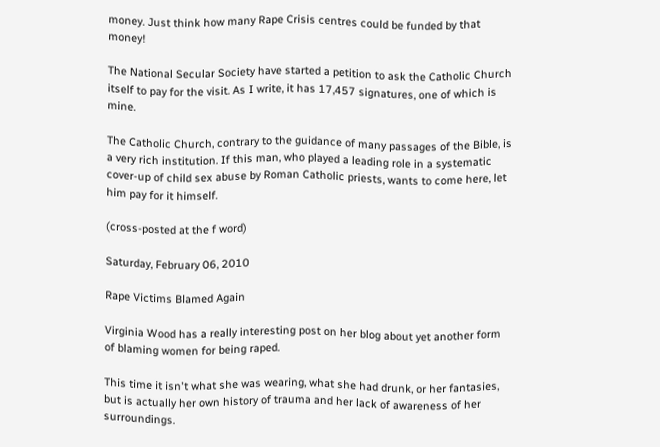money. Just think how many Rape Crisis centres could be funded by that money!

The National Secular Society have started a petition to ask the Catholic Church itself to pay for the visit. As I write, it has 17,457 signatures, one of which is mine.

The Catholic Church, contrary to the guidance of many passages of the Bible, is a very rich institution. If this man, who played a leading role in a systematic cover-up of child sex abuse by Roman Catholic priests, wants to come here, let him pay for it himself.

(cross-posted at the f word)

Saturday, February 06, 2010

Rape Victims Blamed Again

Virginia Wood has a really interesting post on her blog about yet another form of blaming women for being raped.

This time it isn't what she was wearing, what she had drunk, or her fantasies, but is actually her own history of trauma and her lack of awareness of her surroundings.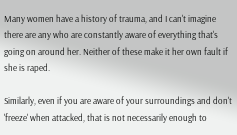Many women have a history of trauma, and I can't imagine there are any who are constantly aware of everything that's going on around her. Neither of these make it her own fault if she is raped.

Similarly, even if you are aware of your surroundings and don't 'freeze' when attacked, that is not necessarily enough to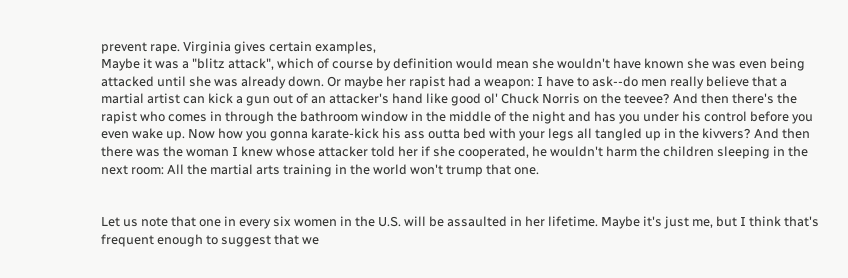prevent rape. Virginia gives certain examples,
Maybe it was a "blitz attack", which of course by definition would mean she wouldn't have known she was even being attacked until she was already down. Or maybe her rapist had a weapon: I have to ask--do men really believe that a martial artist can kick a gun out of an attacker's hand like good ol' Chuck Norris on the teevee? And then there's the rapist who comes in through the bathroom window in the middle of the night and has you under his control before you even wake up. Now how you gonna karate-kick his ass outta bed with your legs all tangled up in the kivvers? And then there was the woman I knew whose attacker told her if she cooperated, he wouldn't harm the children sleeping in the next room: All the martial arts training in the world won't trump that one.


Let us note that one in every six women in the U.S. will be assaulted in her lifetime. Maybe it's just me, but I think that's frequent enough to suggest that we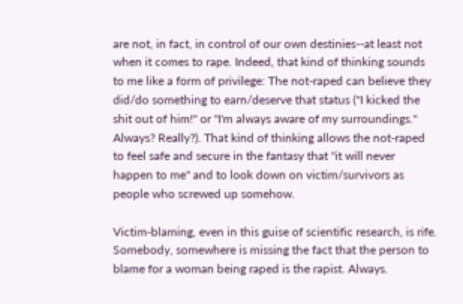are not, in fact, in control of our own destinies--at least not when it comes to rape. Indeed, that kind of thinking sounds to me like a form of privilege: The not-raped can believe they did/do something to earn/deserve that status ("I kicked the shit out of him!" or "I'm always aware of my surroundings." Always? Really?). That kind of thinking allows the not-raped to feel safe and secure in the fantasy that "it will never happen to me" and to look down on victim/survivors as people who screwed up somehow.

Victim-blaming, even in this guise of scientific research, is rife. Somebody, somewhere is missing the fact that the person to blame for a woman being raped is the rapist. Always.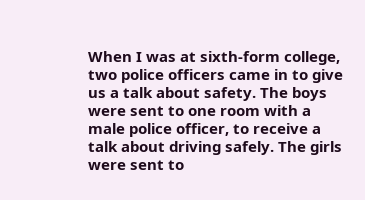When I was at sixth-form college, two police officers came in to give us a talk about safety. The boys were sent to one room with a male police officer, to receive a talk about driving safely. The girls were sent to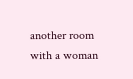another room with a woman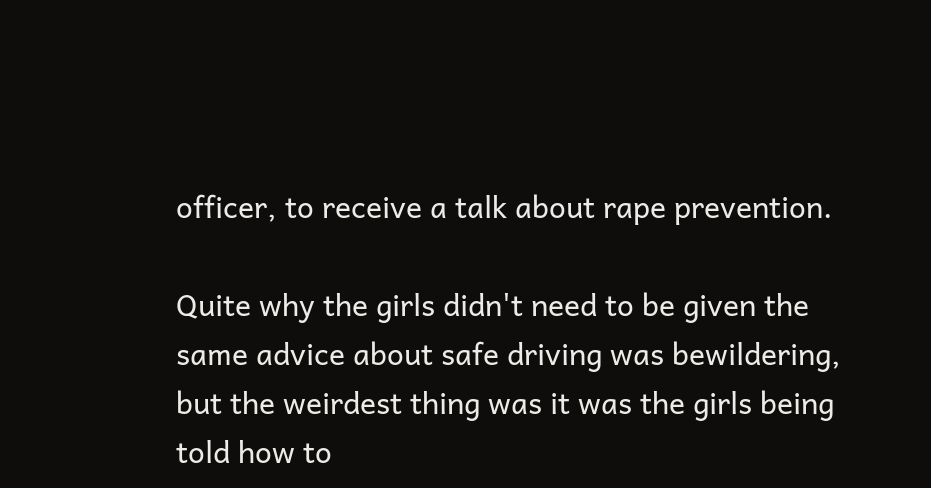officer, to receive a talk about rape prevention.

Quite why the girls didn't need to be given the same advice about safe driving was bewildering, but the weirdest thing was it was the girls being told how to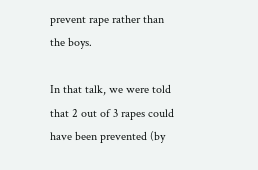prevent rape rather than the boys.

In that talk, we were told that 2 out of 3 rapes could have been prevented (by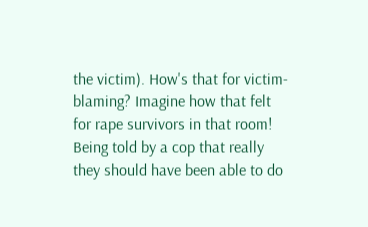the victim). How's that for victim-blaming? Imagine how that felt for rape survivors in that room! Being told by a cop that really they should have been able to do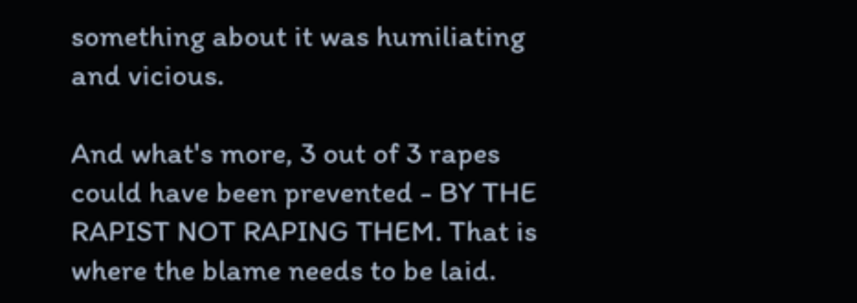something about it was humiliating and vicious.

And what's more, 3 out of 3 rapes could have been prevented - BY THE RAPIST NOT RAPING THEM. That is where the blame needs to be laid.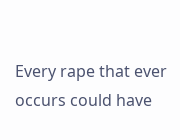Every rape that ever occurs could have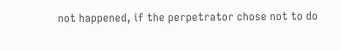not happened, if the perpetrator chose not to do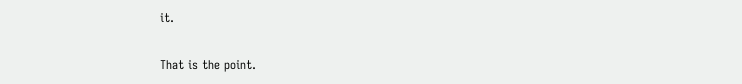it.

That is the point.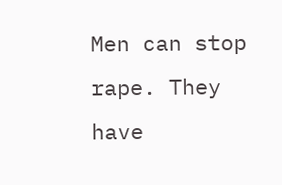Men can stop rape. They have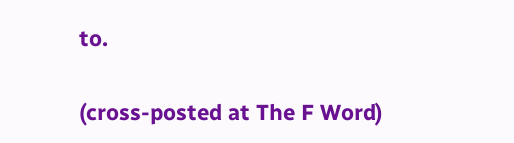to.

(cross-posted at The F Word)